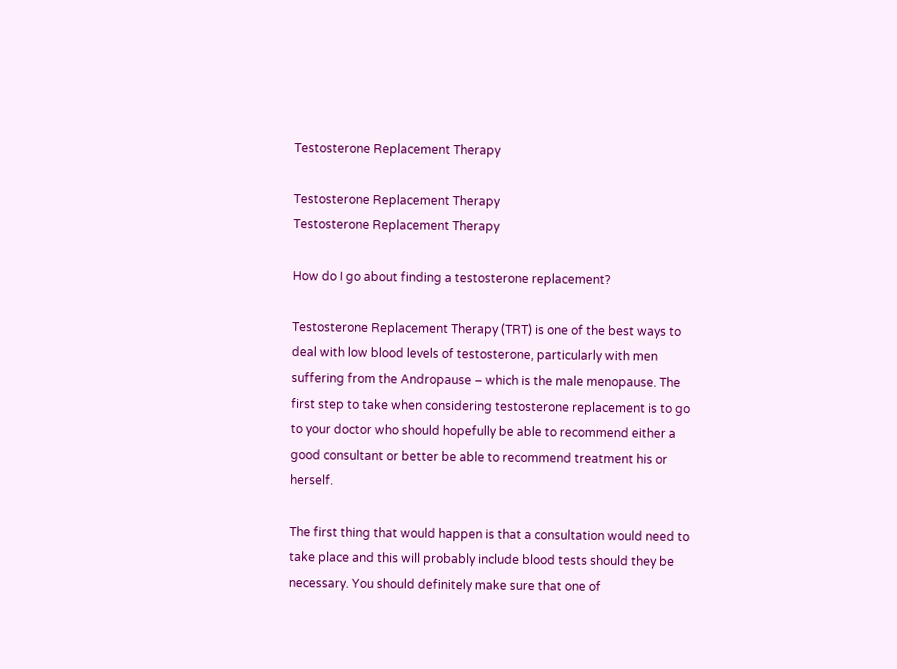Testosterone Replacement Therapy

Testosterone Replacement Therapy
Testosterone Replacement Therapy

How do I go about finding a testosterone replacement?

Testosterone Replacement Therapy (TRT) is one of the best ways to deal with low blood levels of testosterone, particularly with men suffering from the Andropause – which is the male menopause. The first step to take when considering testosterone replacement is to go to your doctor who should hopefully be able to recommend either a good consultant or better be able to recommend treatment his or herself.

The first thing that would happen is that a consultation would need to take place and this will probably include blood tests should they be necessary. You should definitely make sure that one of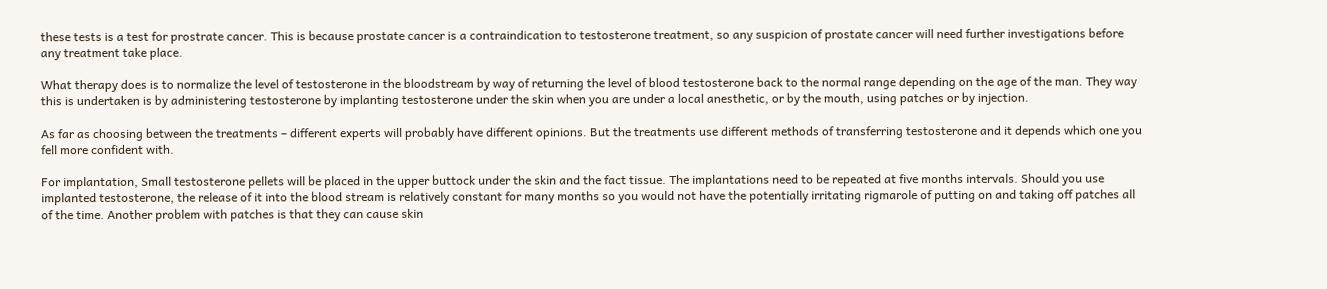these tests is a test for prostrate cancer. This is because prostate cancer is a contraindication to testosterone treatment, so any suspicion of prostate cancer will need further investigations before any treatment take place.

What therapy does is to normalize the level of testosterone in the bloodstream by way of returning the level of blood testosterone back to the normal range depending on the age of the man. They way this is undertaken is by administering testosterone by implanting testosterone under the skin when you are under a local anesthetic, or by the mouth, using patches or by injection.

As far as choosing between the treatments – different experts will probably have different opinions. But the treatments use different methods of transferring testosterone and it depends which one you fell more confident with.

For implantation, Small testosterone pellets will be placed in the upper buttock under the skin and the fact tissue. The implantations need to be repeated at five months intervals. Should you use implanted testosterone, the release of it into the blood stream is relatively constant for many months so you would not have the potentially irritating rigmarole of putting on and taking off patches all of the time. Another problem with patches is that they can cause skin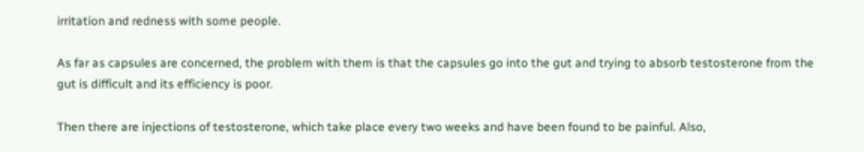irritation and redness with some people.

As far as capsules are concerned, the problem with them is that the capsules go into the gut and trying to absorb testosterone from the gut is difficult and its efficiency is poor.

Then there are injections of testosterone, which take place every two weeks and have been found to be painful. Also,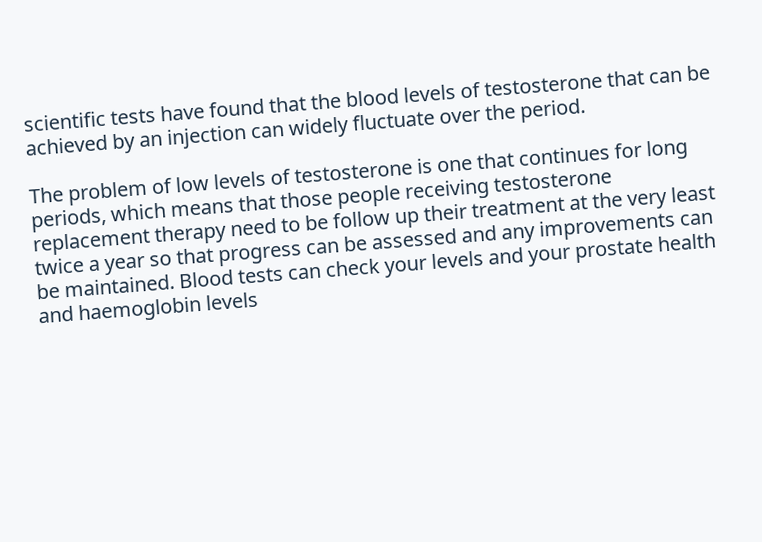scientific tests have found that the blood levels of testosterone that can be achieved by an injection can widely fluctuate over the period.

The problem of low levels of testosterone is one that continues for long periods, which means that those people receiving testosterone replacement therapy need to be follow up their treatment at the very least twice a year so that progress can be assessed and any improvements can be maintained. Blood tests can check your levels and your prostate health and haemoglobin levels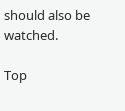should also be watched.

Top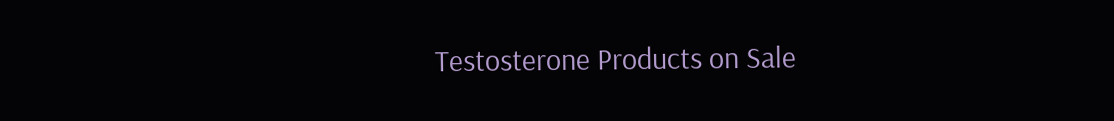Testosterone Products on Sale